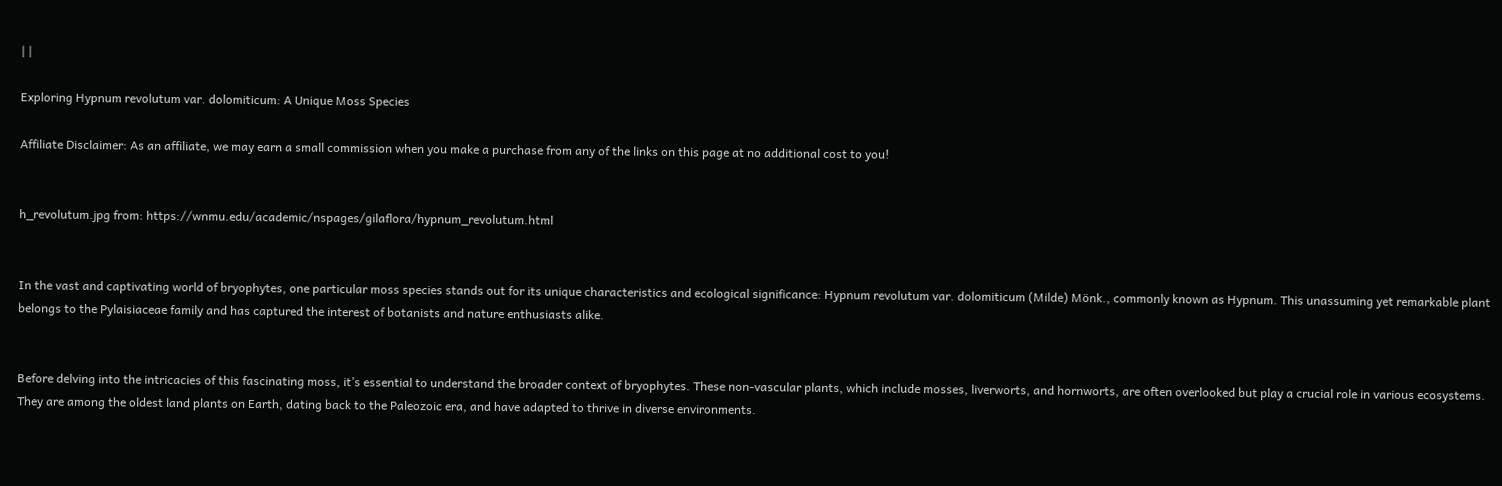| |

Exploring Hypnum revolutum var. dolomiticum: A Unique Moss Species

Affiliate Disclaimer: As an affiliate, we may earn a small commission when you make a purchase from any of the links on this page at no additional cost to you!


h_revolutum.jpg from: https://wnmu.edu/academic/nspages/gilaflora/hypnum_revolutum.html


In the vast and captivating world of bryophytes, one particular moss species stands out for its unique characteristics and ecological significance: Hypnum revolutum var. dolomiticum (Milde) Mönk., commonly known as Hypnum. This unassuming yet remarkable plant belongs to the Pylaisiaceae family and has captured the interest of botanists and nature enthusiasts alike.


Before delving into the intricacies of this fascinating moss, it’s essential to understand the broader context of bryophytes. These non-vascular plants, which include mosses, liverworts, and hornworts, are often overlooked but play a crucial role in various ecosystems. They are among the oldest land plants on Earth, dating back to the Paleozoic era, and have adapted to thrive in diverse environments.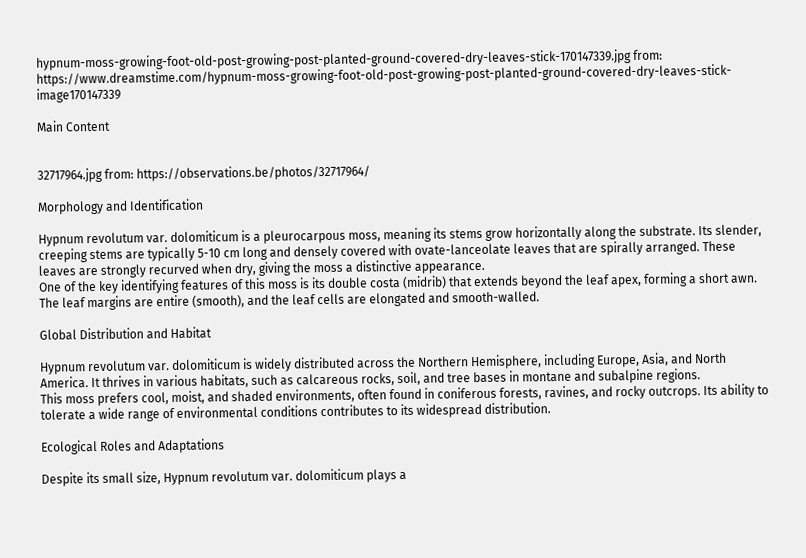hypnum-moss-growing-foot-old-post-growing-post-planted-ground-covered-dry-leaves-stick-170147339.jpg from: https://www.dreamstime.com/hypnum-moss-growing-foot-old-post-growing-post-planted-ground-covered-dry-leaves-stick-image170147339

Main Content


32717964.jpg from: https://observations.be/photos/32717964/

Morphology and Identification

Hypnum revolutum var. dolomiticum is a pleurocarpous moss, meaning its stems grow horizontally along the substrate. Its slender, creeping stems are typically 5-10 cm long and densely covered with ovate-lanceolate leaves that are spirally arranged. These leaves are strongly recurved when dry, giving the moss a distinctive appearance.
One of the key identifying features of this moss is its double costa (midrib) that extends beyond the leaf apex, forming a short awn. The leaf margins are entire (smooth), and the leaf cells are elongated and smooth-walled.

Global Distribution and Habitat

Hypnum revolutum var. dolomiticum is widely distributed across the Northern Hemisphere, including Europe, Asia, and North America. It thrives in various habitats, such as calcareous rocks, soil, and tree bases in montane and subalpine regions.
This moss prefers cool, moist, and shaded environments, often found in coniferous forests, ravines, and rocky outcrops. Its ability to tolerate a wide range of environmental conditions contributes to its widespread distribution.

Ecological Roles and Adaptations

Despite its small size, Hypnum revolutum var. dolomiticum plays a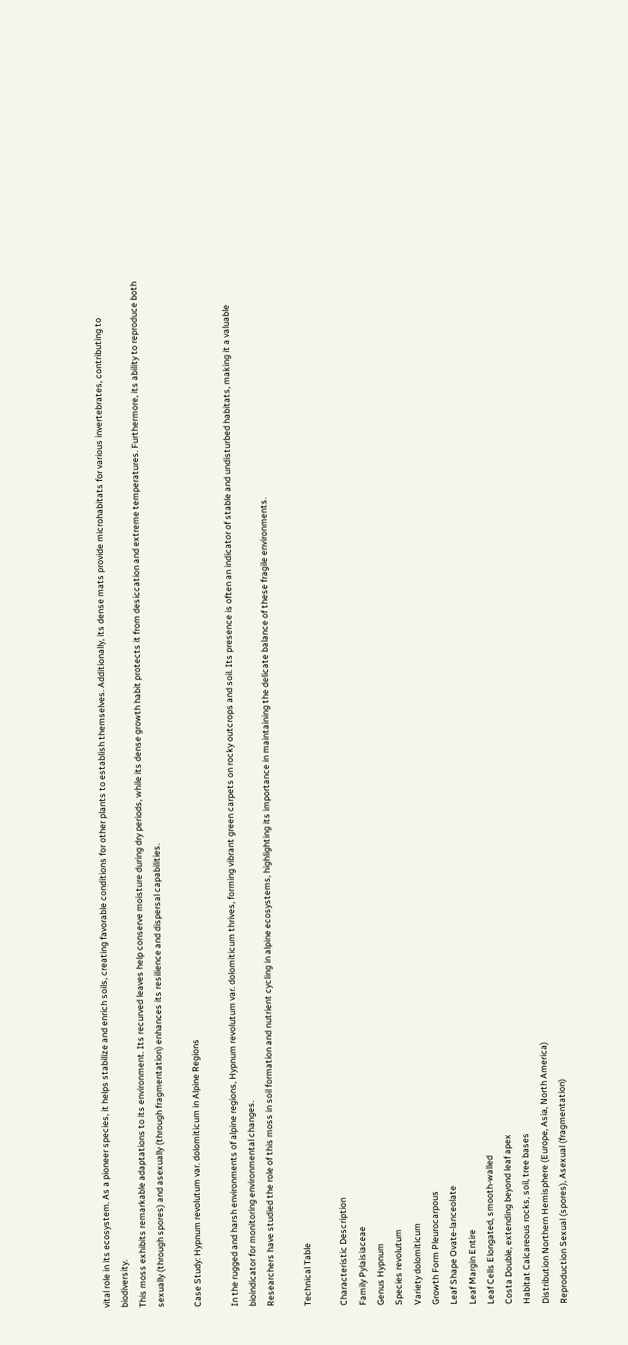vital role in its ecosystem. As a pioneer species, it helps stabilize and enrich soils, creating favorable conditions for other plants to establish themselves. Additionally, its dense mats provide microhabitats for various invertebrates, contributing to biodiversity.
This moss exhibits remarkable adaptations to its environment. Its recurved leaves help conserve moisture during dry periods, while its dense growth habit protects it from desiccation and extreme temperatures. Furthermore, its ability to reproduce both sexually (through spores) and asexually (through fragmentation) enhances its resilience and dispersal capabilities.

Case Study: Hypnum revolutum var. dolomiticum in Alpine Regions

In the rugged and harsh environments of alpine regions, Hypnum revolutum var. dolomiticum thrives, forming vibrant green carpets on rocky outcrops and soil. Its presence is often an indicator of stable and undisturbed habitats, making it a valuable bioindicator for monitoring environmental changes.
Researchers have studied the role of this moss in soil formation and nutrient cycling in alpine ecosystems, highlighting its importance in maintaining the delicate balance of these fragile environments.

Technical Table

Characteristic Description
Family Pylaisiaceae
Genus Hypnum
Species revolutum
Variety dolomiticum
Growth Form Pleurocarpous
Leaf Shape Ovate-lanceolate
Leaf Margin Entire
Leaf Cells Elongated, smooth-walled
Costa Double, extending beyond leaf apex
Habitat Calcareous rocks, soil, tree bases
Distribution Northern Hemisphere (Europe, Asia, North America)
Reproduction Sexual (spores), Asexual (fragmentation)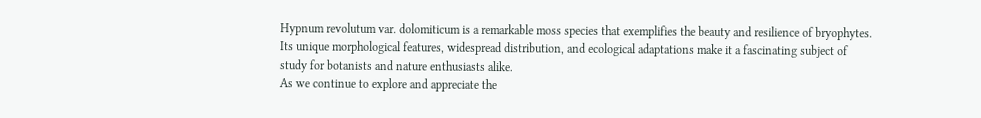Hypnum revolutum var. dolomiticum is a remarkable moss species that exemplifies the beauty and resilience of bryophytes. Its unique morphological features, widespread distribution, and ecological adaptations make it a fascinating subject of study for botanists and nature enthusiasts alike.
As we continue to explore and appreciate the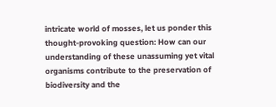intricate world of mosses, let us ponder this thought-provoking question: How can our understanding of these unassuming yet vital organisms contribute to the preservation of biodiversity and the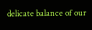delicate balance of our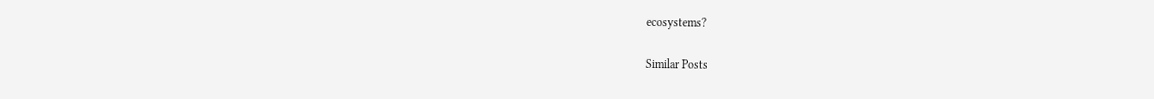ecosystems?

Similar Posts